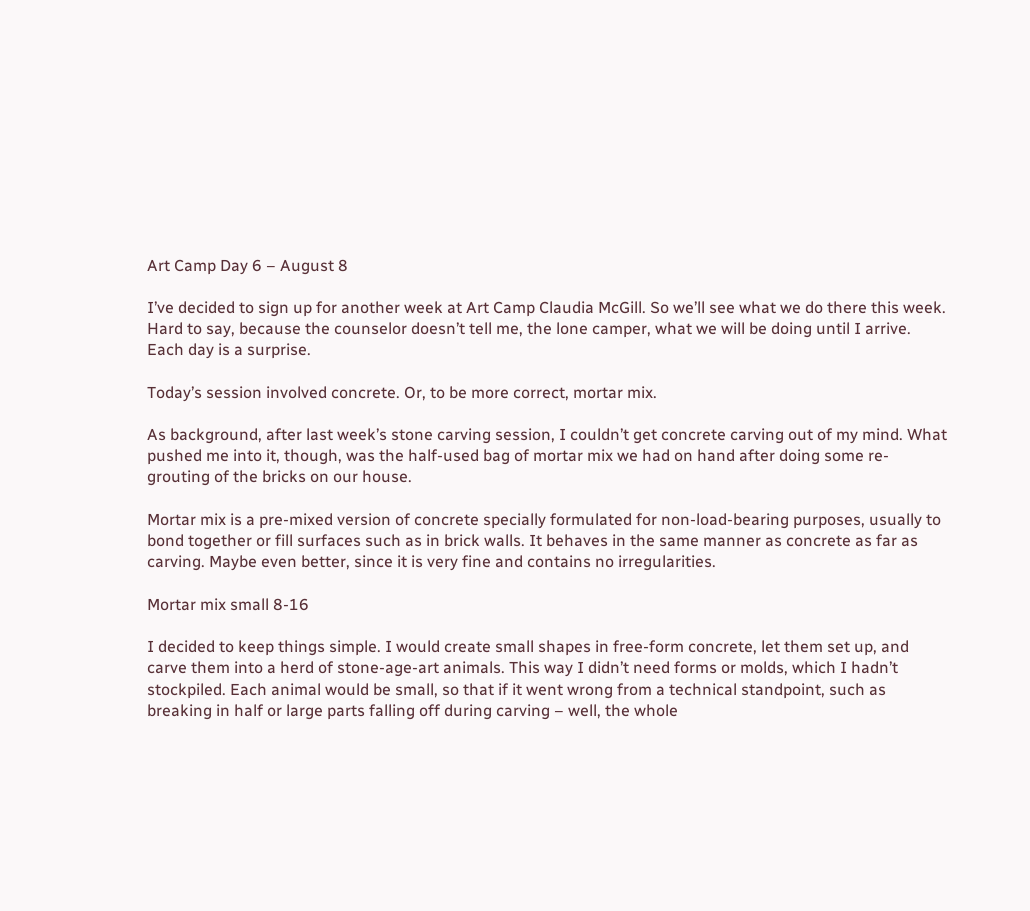Art Camp Day 6 – August 8

I’ve decided to sign up for another week at Art Camp Claudia McGill. So we’ll see what we do there this week. Hard to say, because the counselor doesn’t tell me, the lone camper, what we will be doing until I arrive. Each day is a surprise.

Today’s session involved concrete. Or, to be more correct, mortar mix.

As background, after last week’s stone carving session, I couldn’t get concrete carving out of my mind. What pushed me into it, though, was the half-used bag of mortar mix we had on hand after doing some re-grouting of the bricks on our house.

Mortar mix is a pre-mixed version of concrete specially formulated for non-load-bearing purposes, usually to bond together or fill surfaces such as in brick walls. It behaves in the same manner as concrete as far as carving. Maybe even better, since it is very fine and contains no irregularities.

Mortar mix small 8-16

I decided to keep things simple. I would create small shapes in free-form concrete, let them set up, and carve them into a herd of stone-age-art animals. This way I didn’t need forms or molds, which I hadn’t stockpiled. Each animal would be small, so that if it went wrong from a technical standpoint, such as breaking in half or large parts falling off during carving – well, the whole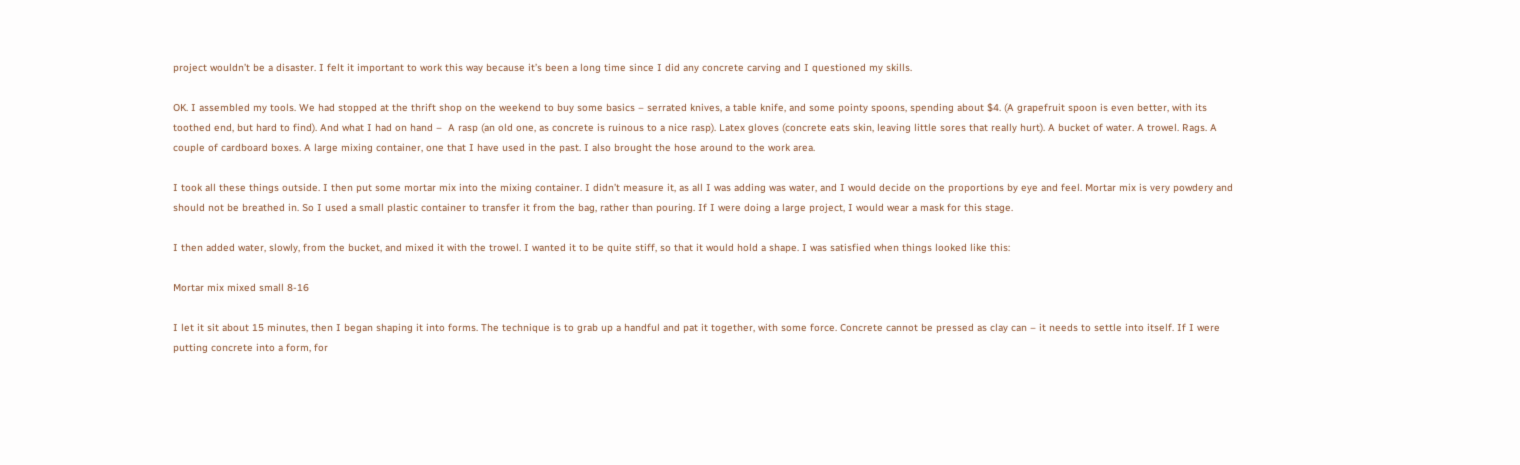project wouldn’t be a disaster. I felt it important to work this way because it’s been a long time since I did any concrete carving and I questioned my skills.

OK. I assembled my tools. We had stopped at the thrift shop on the weekend to buy some basics – serrated knives, a table knife, and some pointy spoons, spending about $4. (A grapefruit spoon is even better, with its toothed end, but hard to find). And what I had on hand –  A rasp (an old one, as concrete is ruinous to a nice rasp). Latex gloves (concrete eats skin, leaving little sores that really hurt). A bucket of water. A trowel. Rags. A couple of cardboard boxes. A large mixing container, one that I have used in the past. I also brought the hose around to the work area.

I took all these things outside. I then put some mortar mix into the mixing container. I didn’t measure it, as all I was adding was water, and I would decide on the proportions by eye and feel. Mortar mix is very powdery and should not be breathed in. So I used a small plastic container to transfer it from the bag, rather than pouring. If I were doing a large project, I would wear a mask for this stage.

I then added water, slowly, from the bucket, and mixed it with the trowel. I wanted it to be quite stiff, so that it would hold a shape. I was satisfied when things looked like this:

Mortar mix mixed small 8-16

I let it sit about 15 minutes, then I began shaping it into forms. The technique is to grab up a handful and pat it together, with some force. Concrete cannot be pressed as clay can – it needs to settle into itself. If I were putting concrete into a form, for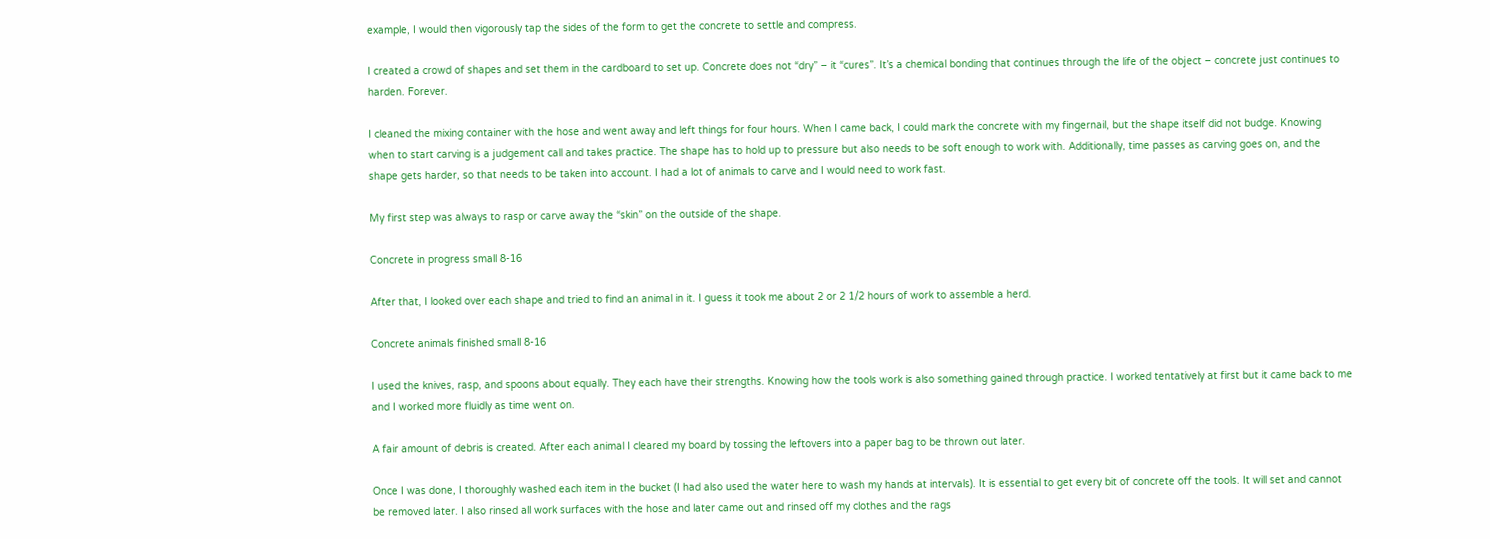example, I would then vigorously tap the sides of the form to get the concrete to settle and compress.

I created a crowd of shapes and set them in the cardboard to set up. Concrete does not “dry” – it “cures”. It’s a chemical bonding that continues through the life of the object – concrete just continues to harden. Forever.

I cleaned the mixing container with the hose and went away and left things for four hours. When I came back, I could mark the concrete with my fingernail, but the shape itself did not budge. Knowing when to start carving is a judgement call and takes practice. The shape has to hold up to pressure but also needs to be soft enough to work with. Additionally, time passes as carving goes on, and the shape gets harder, so that needs to be taken into account. I had a lot of animals to carve and I would need to work fast.

My first step was always to rasp or carve away the “skin” on the outside of the shape.

Concrete in progress small 8-16

After that, I looked over each shape and tried to find an animal in it. I guess it took me about 2 or 2 1/2 hours of work to assemble a herd.

Concrete animals finished small 8-16

I used the knives, rasp, and spoons about equally. They each have their strengths. Knowing how the tools work is also something gained through practice. I worked tentatively at first but it came back to me and I worked more fluidly as time went on.

A fair amount of debris is created. After each animal I cleared my board by tossing the leftovers into a paper bag to be thrown out later.

Once I was done, I thoroughly washed each item in the bucket (I had also used the water here to wash my hands at intervals). It is essential to get every bit of concrete off the tools. It will set and cannot be removed later. I also rinsed all work surfaces with the hose and later came out and rinsed off my clothes and the rags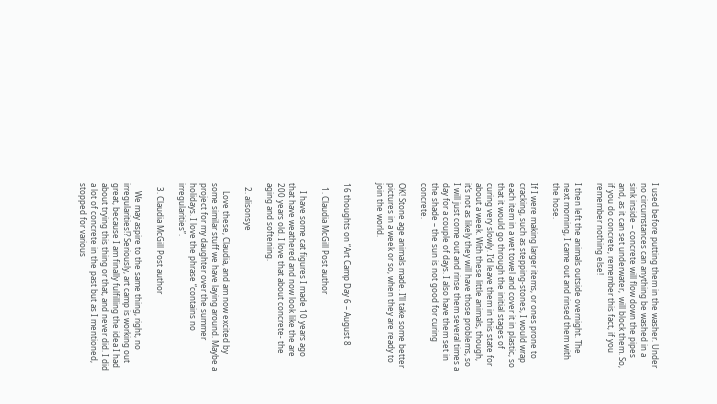I used before putting them in the washer. Under no circumstances can anything be washed in a sink inside – concrete will flow down the pipes and, as it can set underwater,  will block them. So, if you do concrete, remember this fact, if you remember nothing else!

I then left the animals outside overnight. The next morning, I came out and rinsed them with the hose.

If I were making larger items, or ones prone to cracking, such as stepping-stones, I would wrap each item in a wet towel and cover it in plastic, so that it would go through the initial stages of curing very slowly. I’d leave them in this state for about a week. With these little animals, though, it’s not as likely they will have those problems, so I will just come out and rinse them several times a day for a couple of days. I also have them set in the shade – the sun is not good for curing concrete.

OK! Stone age animals made. I’ll take some better pictures in a week or so, when they are ready to join the world.


16 thoughts on “Art Camp Day 6 – August 8

  1. Claudia McGill Post author

    I have some cat figures I made 10 years ago that have weathered and now look like the are 200 years old. I love that about concrete- the aging and softening.

  2. alisonsye

    Love these, Claudia, and am now excited by some similar stuff we have laying around. Maybe a project for my daughter over the summer holidays. I love the phrase “contains no irregularities”.

  3. Claudia McGill Post author

    We may aspire to the same thing, right, no irregularities!? Seriously, art camp is working out great, because I am finally fulfilling the idea I had about trying this thing or that, and never did. I did a lot of concrete in the past but as I mentioned, stopped for various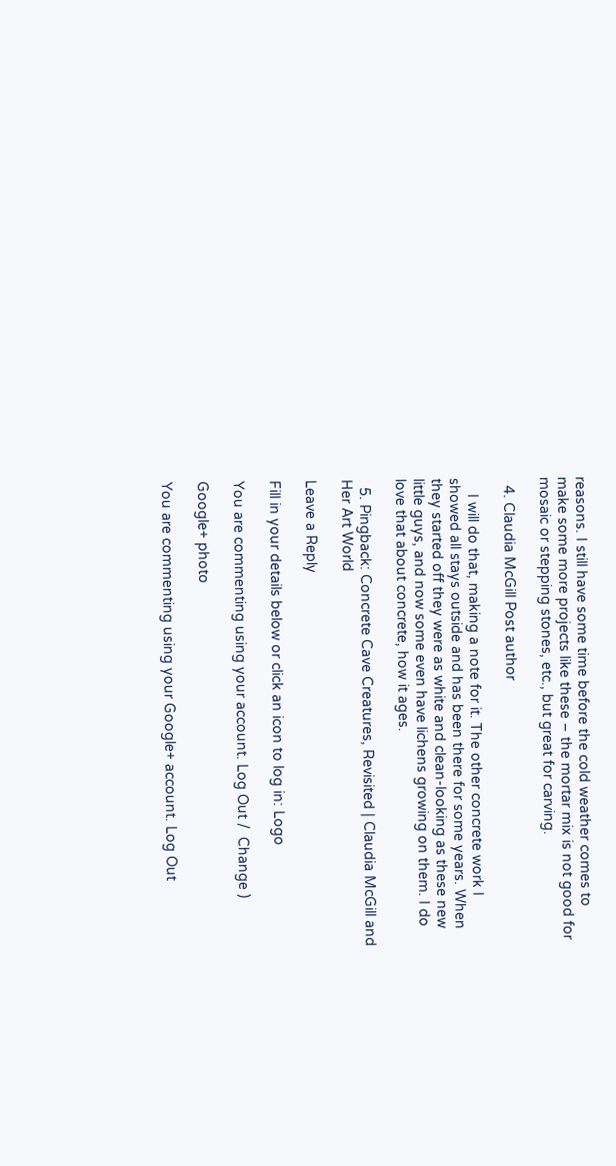reasons. I still have some time before the cold weather comes to make some more projects like these – the mortar mix is not good for mosaic or stepping stones, etc., but great for carving.

  4. Claudia McGill Post author

    I will do that, making a note for it. The other concrete work I showed all stays outside and has been there for some years. When they started off they were as white and clean-looking as these new little guys, and now some even have lichens growing on them. I do love that about concrete, how it ages.

  5. Pingback: Concrete Cave Creatures, Revisited | Claudia McGill and Her Art World

Leave a Reply

Fill in your details below or click an icon to log in: Logo

You are commenting using your account. Log Out /  Change )

Google+ photo

You are commenting using your Google+ account. Log Out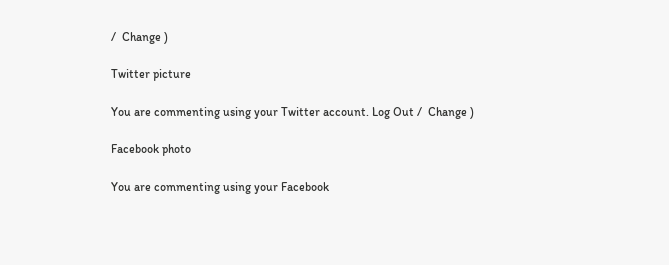/  Change )

Twitter picture

You are commenting using your Twitter account. Log Out /  Change )

Facebook photo

You are commenting using your Facebook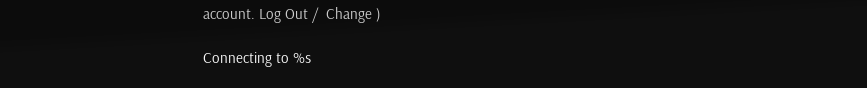account. Log Out /  Change )

Connecting to %s